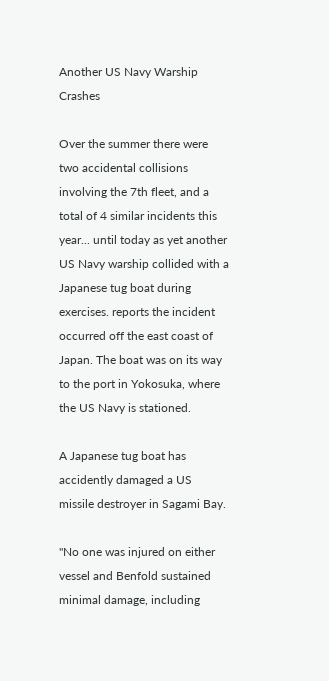Another US Navy Warship Crashes

Over the summer there were two accidental collisions involving the 7th fleet, and a total of 4 similar incidents this year... until today as yet another US Navy warship collided with a Japanese tug boat during exercises. reports the incident occurred off the east coast of Japan. The boat was on its way to the port in Yokosuka, where the US Navy is stationed.

A Japanese tug boat has accidently damaged a US missile destroyer in Sagami Bay.

"No one was injured on either vessel and Benfold sustained minimal damage, including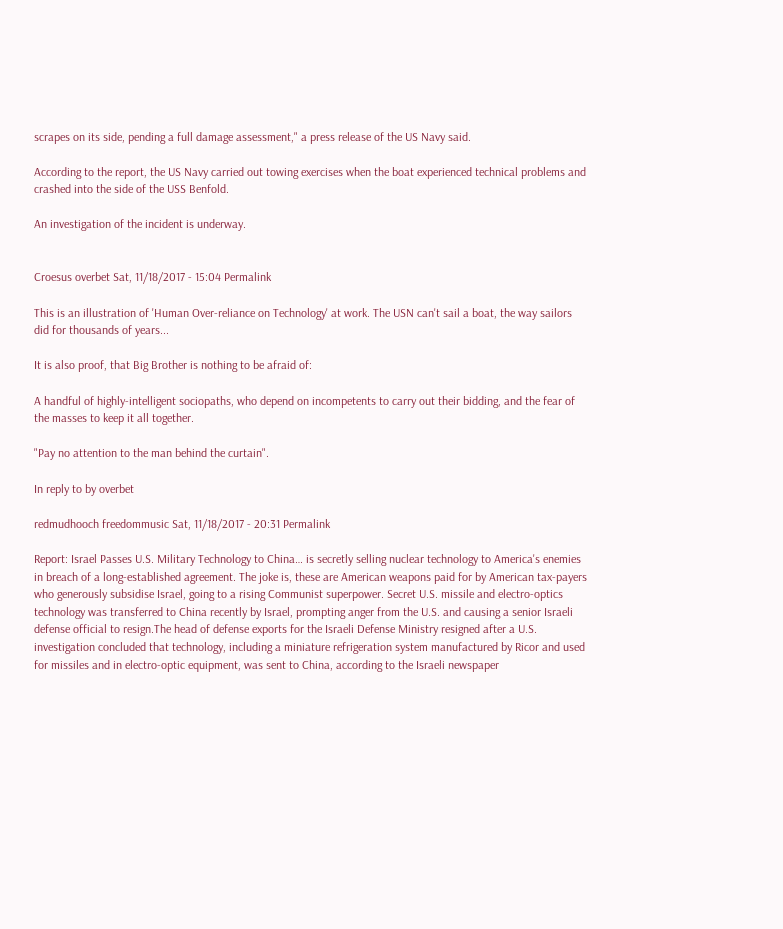scrapes on its side, pending a full damage assessment," a press release of the US Navy said.

According to the report, the US Navy carried out towing exercises when the boat experienced technical problems and crashed into the side of the USS Benfold.

An investigation of the incident is underway.


Croesus overbet Sat, 11/18/2017 - 15:04 Permalink

This is an illustration of 'Human Over-reliance on Technology' at work. The USN can't sail a boat, the way sailors did for thousands of years...

It is also proof, that Big Brother is nothing to be afraid of:

A handful of highly-intelligent sociopaths, who depend on incompetents to carry out their bidding, and the fear of the masses to keep it all together.

"Pay no attention to the man behind the curtain".

In reply to by overbet

redmudhooch freedommusic Sat, 11/18/2017 - 20:31 Permalink

Report: Israel Passes U.S. Military Technology to China… is secretly selling nuclear technology to America's enemies in breach of a long-established agreement. The joke is, these are American weapons paid for by American tax-payers who generously subsidise Israel, going to a rising Communist superpower. Secret U.S. missile and electro-optics technology was transferred to China recently by Israel, prompting anger from the U.S. and causing a senior Israeli defense official to resign.The head of defense exports for the Israeli Defense Ministry resigned after a U.S. investigation concluded that technology, including a miniature refrigeration system manufactured by Ricor and used for missiles and in electro-optic equipment, was sent to China, according to the Israeli newspaper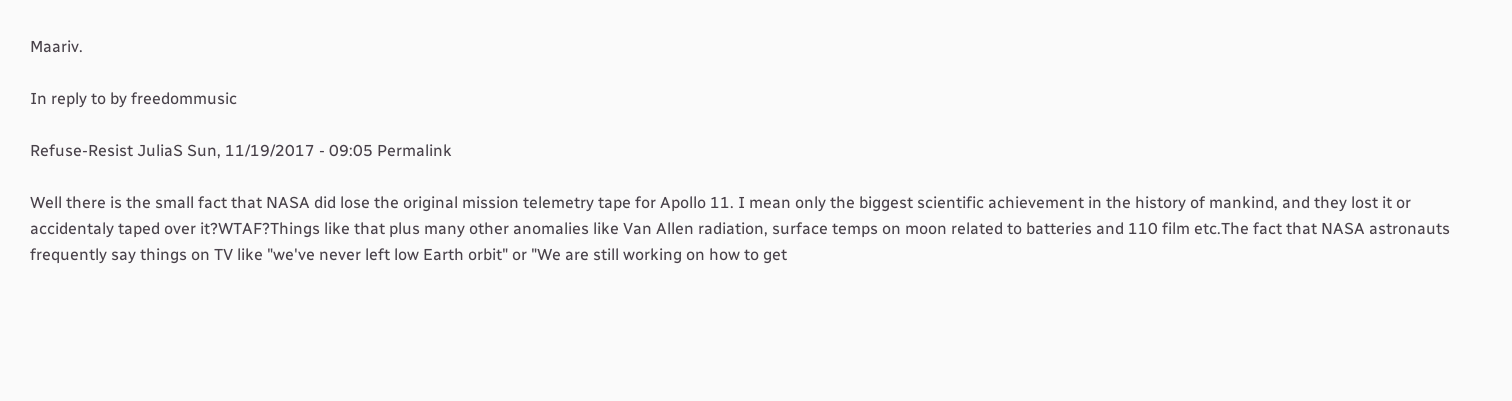Maariv.

In reply to by freedommusic

Refuse-Resist JuliaS Sun, 11/19/2017 - 09:05 Permalink

Well there is the small fact that NASA did lose the original mission telemetry tape for Apollo 11. I mean only the biggest scientific achievement in the history of mankind, and they lost it or accidentaly taped over it?WTAF?Things like that plus many other anomalies like Van Allen radiation, surface temps on moon related to batteries and 110 film etc.The fact that NASA astronauts frequently say things on TV like "we've never left low Earth orbit" or "We are still working on how to get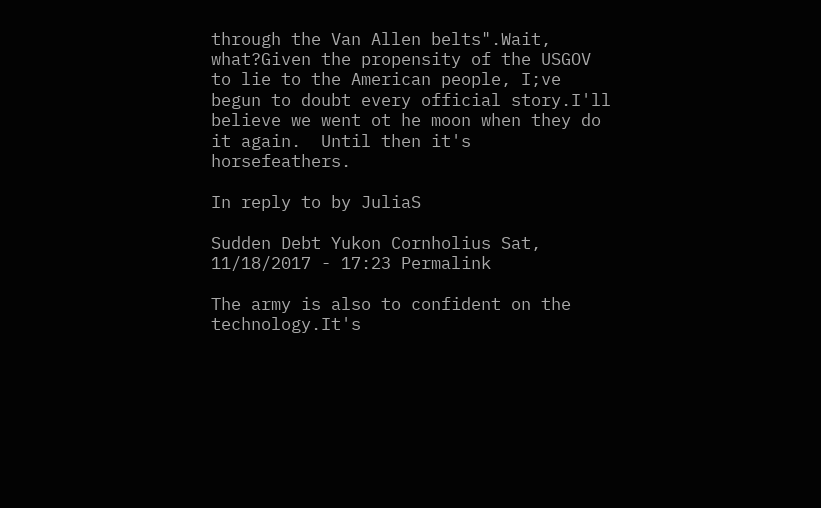through the Van Allen belts".Wait, what?Given the propensity of the USGOV to lie to the American people, I;ve begun to doubt every official story.I'll believe we went ot he moon when they do it again.  Until then it's  horsefeathers.

In reply to by JuliaS

Sudden Debt Yukon Cornholius Sat, 11/18/2017 - 17:23 Permalink

The army is also to confident on the technology.It's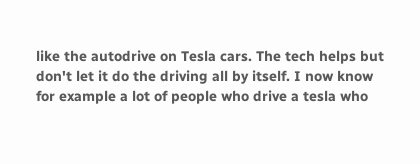like the autodrive on Tesla cars. The tech helps but don't let it do the driving all by itself. I now know for example a lot of people who drive a tesla who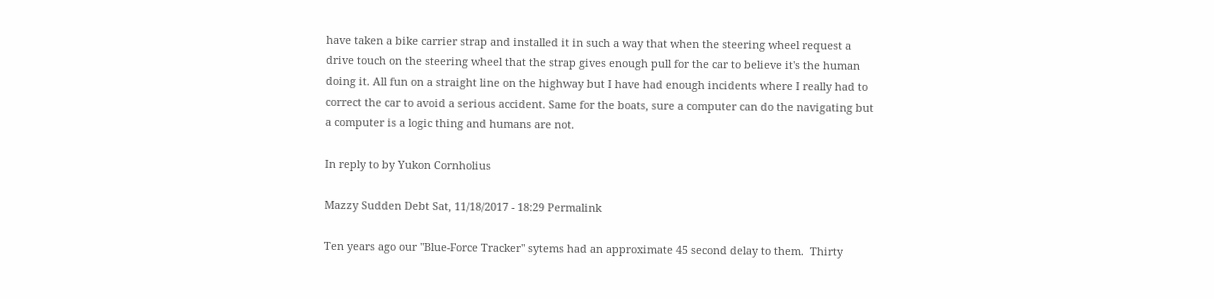have taken a bike carrier strap and installed it in such a way that when the steering wheel request a drive touch on the steering wheel that the strap gives enough pull for the car to believe it's the human doing it. All fun on a straight line on the highway but I have had enough incidents where I really had to correct the car to avoid a serious accident. Same for the boats, sure a computer can do the navigating but a computer is a logic thing and humans are not.

In reply to by Yukon Cornholius

Mazzy Sudden Debt Sat, 11/18/2017 - 18:29 Permalink

Ten years ago our "Blue-Force Tracker" sytems had an approximate 45 second delay to them.  Thirty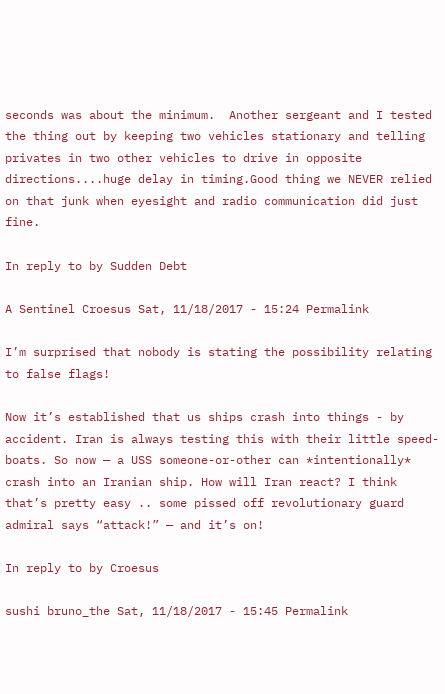seconds was about the minimum.  Another sergeant and I tested the thing out by keeping two vehicles stationary and telling privates in two other vehicles to drive in opposite directions....huge delay in timing.Good thing we NEVER relied on that junk when eyesight and radio communication did just fine.

In reply to by Sudden Debt

A Sentinel Croesus Sat, 11/18/2017 - 15:24 Permalink

I’m surprised that nobody is stating the possibility relating to false flags!

Now it’s established that us ships crash into things - by accident. Iran is always testing this with their little speed-boats. So now — a USS someone-or-other can *intentionally* crash into an Iranian ship. How will Iran react? I think that’s pretty easy .. some pissed off revolutionary guard admiral says “attack!” — and it’s on!

In reply to by Croesus

sushi bruno_the Sat, 11/18/2017 - 15:45 Permalink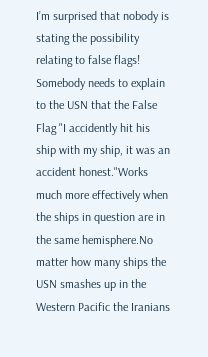I’m surprised that nobody is stating the possibility relating to false flags! Somebody needs to explain to the USN that the False Flag "I accidently hit his ship with my ship, it was an accident honest."Works much more effectively when the ships in question are in the same hemisphere.No matter how many ships the USN smashes up in the Western Pacific the Iranians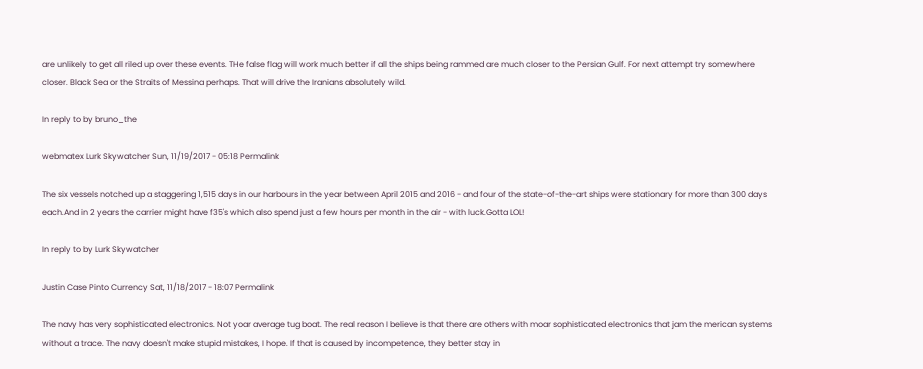are unlikely to get all riled up over these events. THe false flag will work much better if all the ships being rammed are much closer to the Persian Gulf. For next attempt try somewhere closer. Black Sea or the Straits of Messina perhaps. That will drive the Iranians absolutely wild.

In reply to by bruno_the

webmatex Lurk Skywatcher Sun, 11/19/2017 - 05:18 Permalink

The six vessels notched up a staggering 1,515 days in our harbours in the year between April 2015 and 2016 - and four of the state-of-the-art ships were stationary for more than 300 days each.And in 2 years the carrier might have f35's which also spend just a few hours per month in the air - with luck.Gotta LOL!

In reply to by Lurk Skywatcher

Justin Case Pinto Currency Sat, 11/18/2017 - 18:07 Permalink

The navy has very sophisticated electronics. Not yoar average tug boat. The real reason I believe is that there are others with moar sophisticated electronics that jam the merican systems without a trace. The navy doesn't make stupid mistakes, I hope. If that is caused by incompetence, they better stay in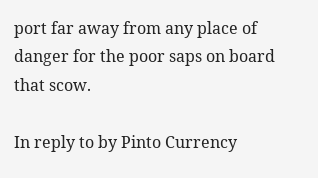port far away from any place of danger for the poor saps on board that scow.

In reply to by Pinto Currency